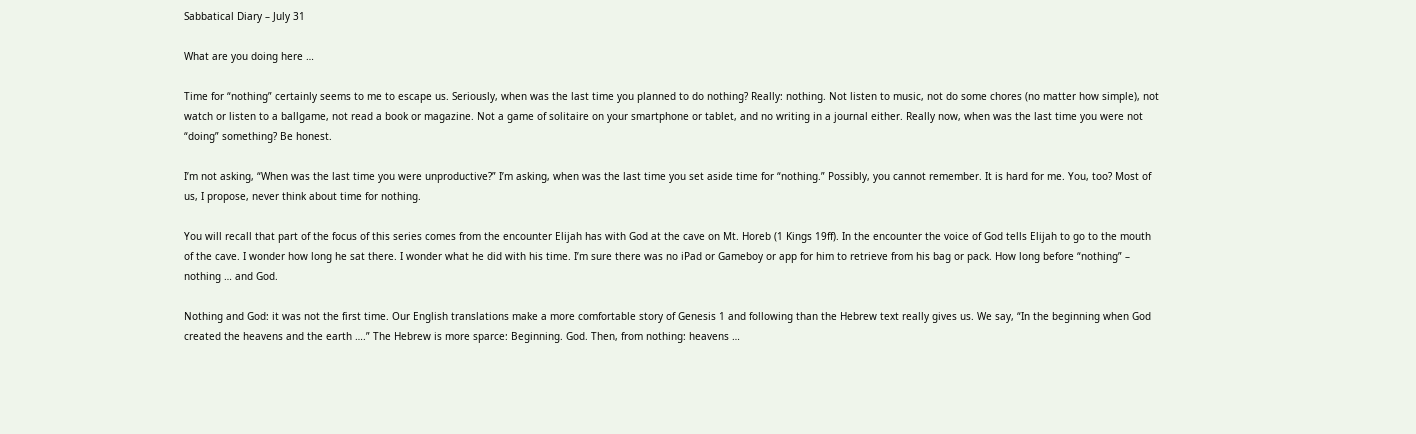Sabbatical Diary – July 31

What are you doing here …

Time for “nothing” certainly seems to me to escape us. Seriously, when was the last time you planned to do nothing? Really: nothing. Not listen to music, not do some chores (no matter how simple), not watch or listen to a ballgame, not read a book or magazine. Not a game of solitaire on your smartphone or tablet, and no writing in a journal either. Really now, when was the last time you were not “doing” something? Be honest.

I’m not asking, “When was the last time you were unproductive?” I’m asking, when was the last time you set aside time for “nothing.” Possibly, you cannot remember. It is hard for me. You, too? Most of us, I propose, never think about time for nothing.

You will recall that part of the focus of this series comes from the encounter Elijah has with God at the cave on Mt. Horeb (1 Kings 19ff). In the encounter the voice of God tells Elijah to go to the mouth of the cave. I wonder how long he sat there. I wonder what he did with his time. I’m sure there was no iPad or Gameboy or app for him to retrieve from his bag or pack. How long before “nothing” – nothing … and God.

Nothing and God: it was not the first time. Our English translations make a more comfortable story of Genesis 1 and following than the Hebrew text really gives us. We say, “In the beginning when God created the heavens and the earth ….” The Hebrew is more sparce: Beginning. God. Then, from nothing: heavens …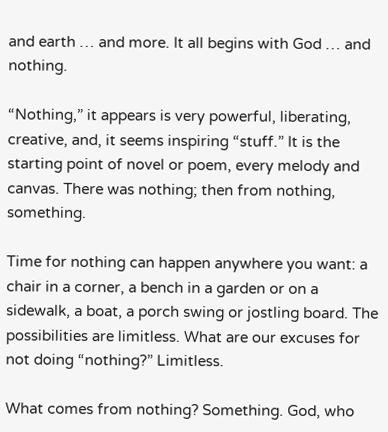and earth … and more. It all begins with God … and nothing.

“Nothing,” it appears is very powerful, liberating, creative, and, it seems inspiring “stuff.” It is the starting point of novel or poem, every melody and canvas. There was nothing; then from nothing, something.

Time for nothing can happen anywhere you want: a chair in a corner, a bench in a garden or on a sidewalk, a boat, a porch swing or jostling board. The possibilities are limitless. What are our excuses for not doing “nothing?” Limitless.

What comes from nothing? Something. God, who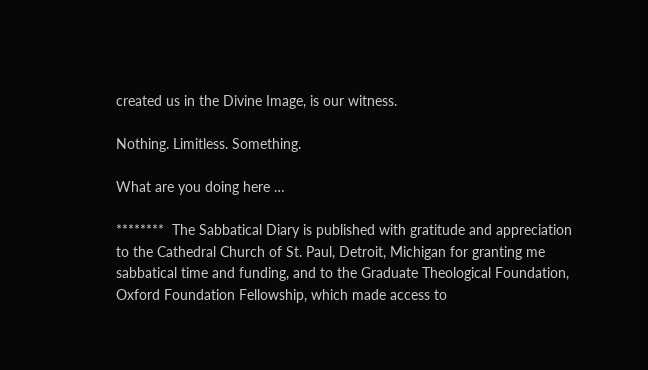created us in the Divine Image, is our witness.

Nothing. Limitless. Something.

What are you doing here …

********  The Sabbatical Diary is published with gratitude and appreciation to the Cathedral Church of St. Paul, Detroit, Michigan for granting me sabbatical time and funding, and to the Graduate Theological Foundation, Oxford Foundation Fellowship, which made access to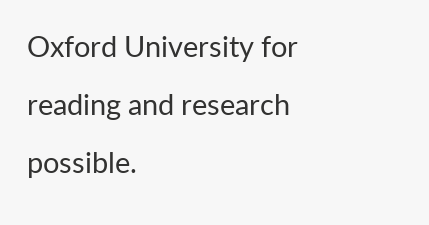Oxford University for reading and research possible.